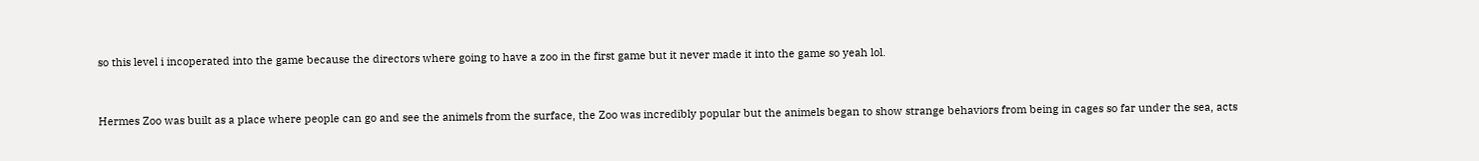so this level i incoperated into the game because the directors where going to have a zoo in the first game but it never made it into the game so yeah lol.


Hermes Zoo was built as a place where people can go and see the animels from the surface, the Zoo was incredibly popular but the animels began to show strange behaviors from being in cages so far under the sea, acts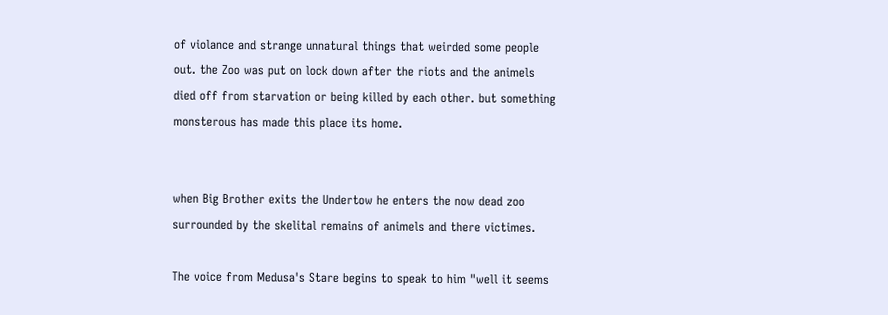of violance and strange unnatural things that weirded some people out. the Zoo was put on lock down after the riots and the animels died off from starvation or being killed by each other. but something monsterous has made this place its home.


when Big Brother exits the Undertow he enters the now dead zoo surrounded by the skelital remains of animels and there victimes.

The voice from Medusa's Stare begins to speak to him "well it seems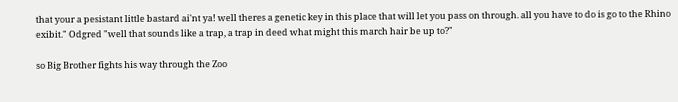that your a pesistant little bastard ai'nt ya! well theres a genetic key in this place that will let you pass on through. all you have to do is go to the Rhino exibit." Odgred "well that sounds like a trap, a trap in deed what might this march hair be up to?"

so Big Brother fights his way through the Zoo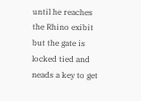until he reaches the Rhino exibit but the gate is locked tied and neads a key to get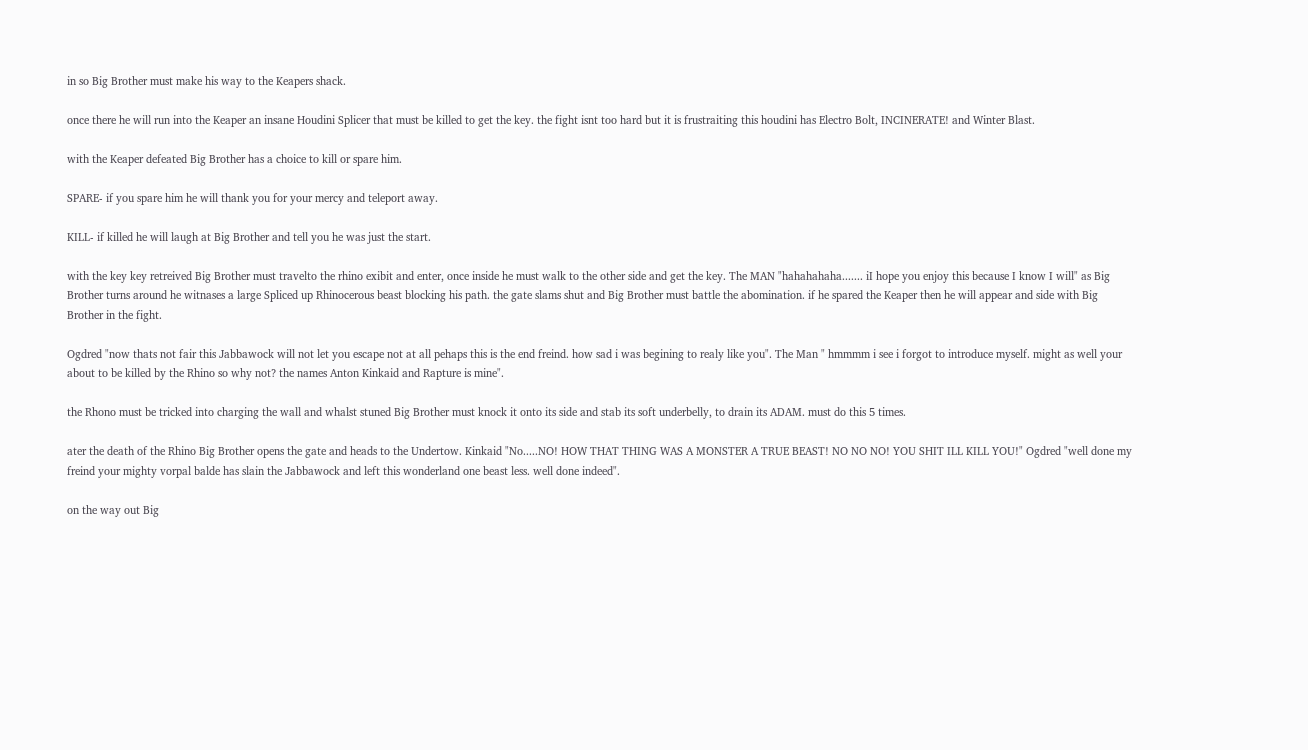in so Big Brother must make his way to the Keapers shack.

once there he will run into the Keaper an insane Houdini Splicer that must be killed to get the key. the fight isnt too hard but it is frustraiting this houdini has Electro Bolt, INCINERATE! and Winter Blast.

with the Keaper defeated Big Brother has a choice to kill or spare him.

SPARE- if you spare him he will thank you for your mercy and teleport away.

KILL- if killed he will laugh at Big Brother and tell you he was just the start.

with the key key retreived Big Brother must travelto the rhino exibit and enter, once inside he must walk to the other side and get the key. The MAN "hahahahaha....... iI hope you enjoy this because I know I will" as Big Brother turns around he witnases a large Spliced up Rhinocerous beast blocking his path. the gate slams shut and Big Brother must battle the abomination. if he spared the Keaper then he will appear and side with Big Brother in the fight.

Ogdred "now thats not fair this Jabbawock will not let you escape not at all pehaps this is the end freind. how sad i was begining to realy like you". The Man " hmmmm i see i forgot to introduce myself. might as well your about to be killed by the Rhino so why not? the names Anton Kinkaid and Rapture is mine".

the Rhono must be tricked into charging the wall and whalst stuned Big Brother must knock it onto its side and stab its soft underbelly, to drain its ADAM. must do this 5 times.

ater the death of the Rhino Big Brother opens the gate and heads to the Undertow. Kinkaid "No.....NO! HOW THAT THING WAS A MONSTER A TRUE BEAST! NO NO NO! YOU SHIT ILL KILL YOU!" Ogdred "well done my freind your mighty vorpal balde has slain the Jabbawock and left this wonderland one beast less. well done indeed".

on the way out Big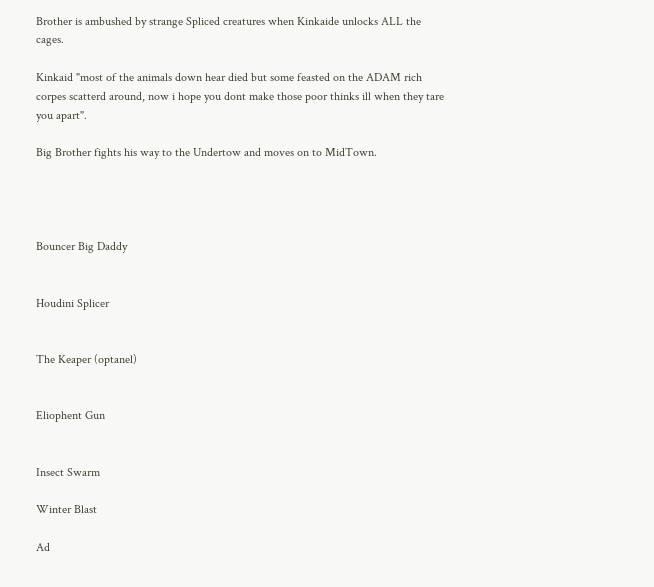Brother is ambushed by strange Spliced creatures when Kinkaide unlocks ALL the cages.

Kinkaid "most of the animals down hear died but some feasted on the ADAM rich corpes scatterd around, now i hope you dont make those poor thinks ill when they tare you apart".

Big Brother fights his way to the Undertow and moves on to MidTown.




Bouncer Big Daddy


Houdini Splicer


The Keaper (optanel)


Eliophent Gun


Insect Swarm

Winter Blast

Ad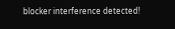blocker interference detected!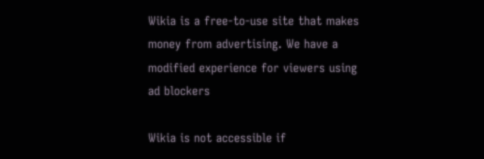Wikia is a free-to-use site that makes money from advertising. We have a modified experience for viewers using ad blockers

Wikia is not accessible if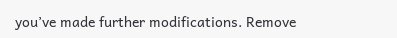you’ve made further modifications. Remove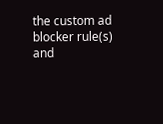the custom ad blocker rule(s) and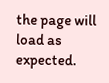the page will load as expected.